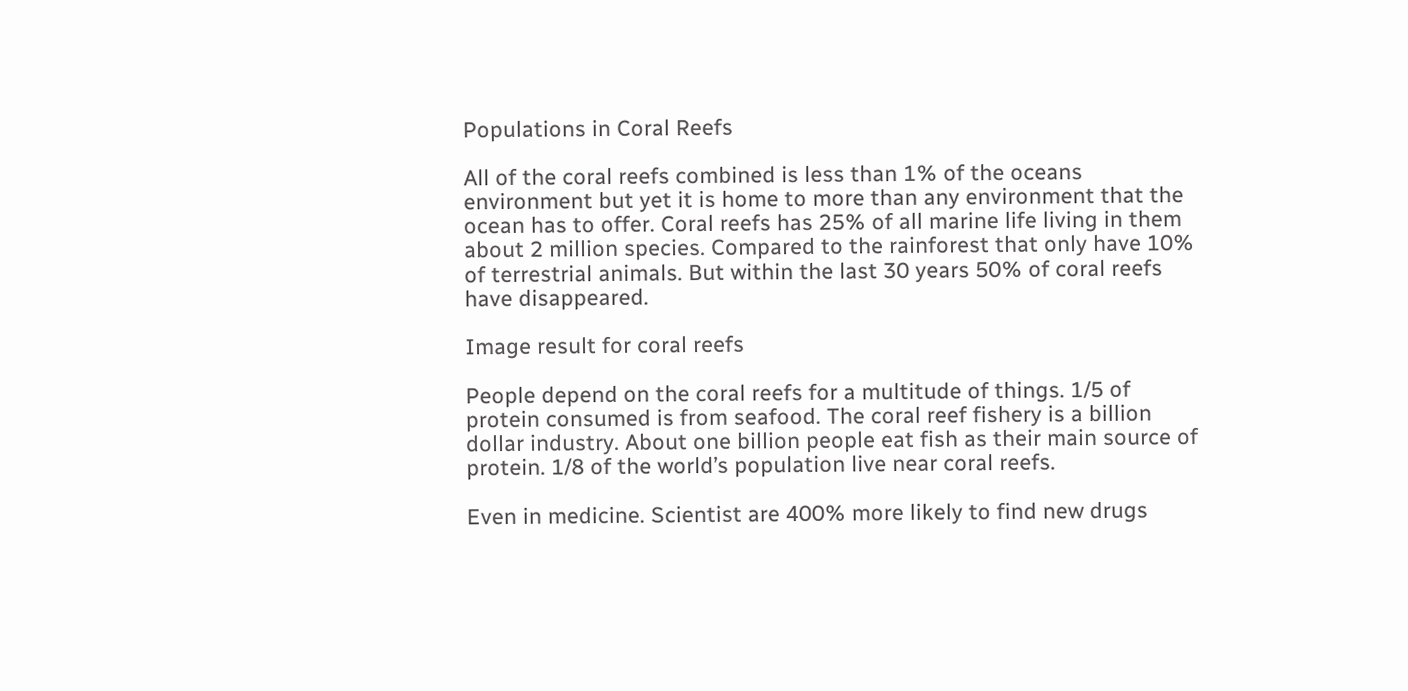Populations in Coral Reefs

All of the coral reefs combined is less than 1% of the oceans environment but yet it is home to more than any environment that the ocean has to offer. Coral reefs has 25% of all marine life living in them about 2 million species. Compared to the rainforest that only have 10% of terrestrial animals. But within the last 30 years 50% of coral reefs have disappeared.

Image result for coral reefs

People depend on the coral reefs for a multitude of things. 1/5 of protein consumed is from seafood. The coral reef fishery is a billion dollar industry. About one billion people eat fish as their main source of protein. 1/8 of the world’s population live near coral reefs.

Even in medicine. Scientist are 400% more likely to find new drugs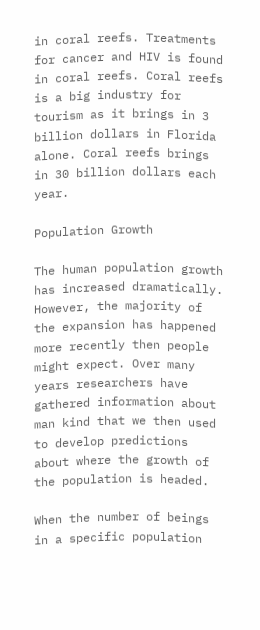in coral reefs. Treatments for cancer and HIV is found in coral reefs. Coral reefs is a big industry for tourism as it brings in 3 billion dollars in Florida alone. Coral reefs brings in 30 billion dollars each year.

Population Growth

The human population growth has increased dramatically. However, the majority of the expansion has happened more recently then people might expect. Over many years researchers have gathered information about man kind that we then used to develop predictions about where the growth of the population is headed.

When the number of beings in a specific population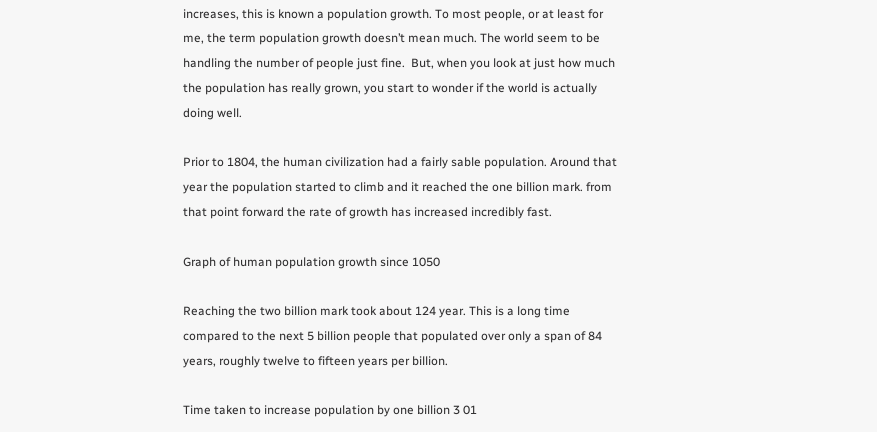increases, this is known a population growth. To most people, or at least for me, the term population growth doesn’t mean much. The world seem to be handling the number of people just fine.  But, when you look at just how much the population has really grown, you start to wonder if the world is actually doing well.

Prior to 1804, the human civilization had a fairly sable population. Around that year the population started to climb and it reached the one billion mark. from that point forward the rate of growth has increased incredibly fast.

Graph of human population growth since 1050

Reaching the two billion mark took about 124 year. This is a long time compared to the next 5 billion people that populated over only a span of 84 years, roughly twelve to fifteen years per billion.

Time taken to increase population by one billion 3 01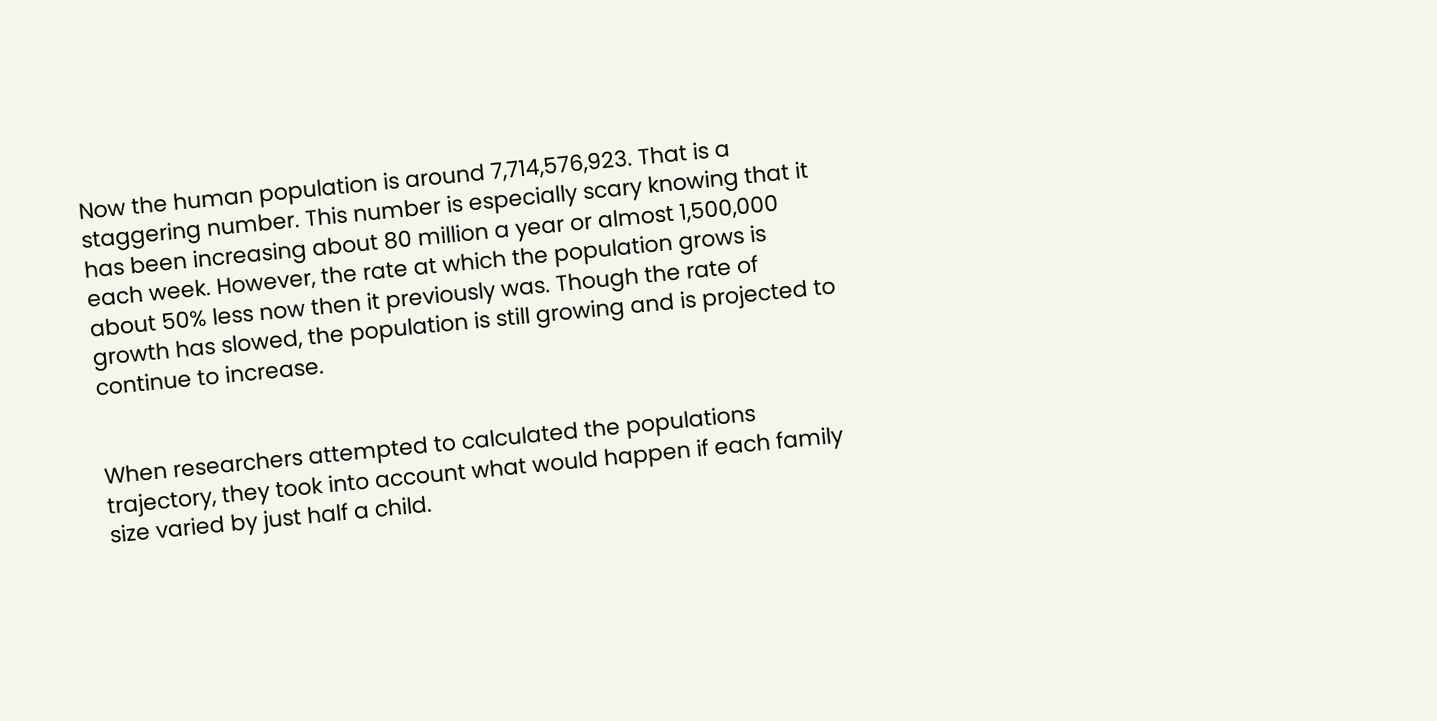Now the human population is around 7,714,576,923. That is a staggering number. This number is especially scary knowing that it has been increasing about 80 million a year or almost 1,500,000 each week. However, the rate at which the population grows is about 50% less now then it previously was. Though the rate of growth has slowed, the population is still growing and is projected to continue to increase.


When researchers attempted to calculated the populations trajectory, they took into account what would happen if each family size varied by just half a child.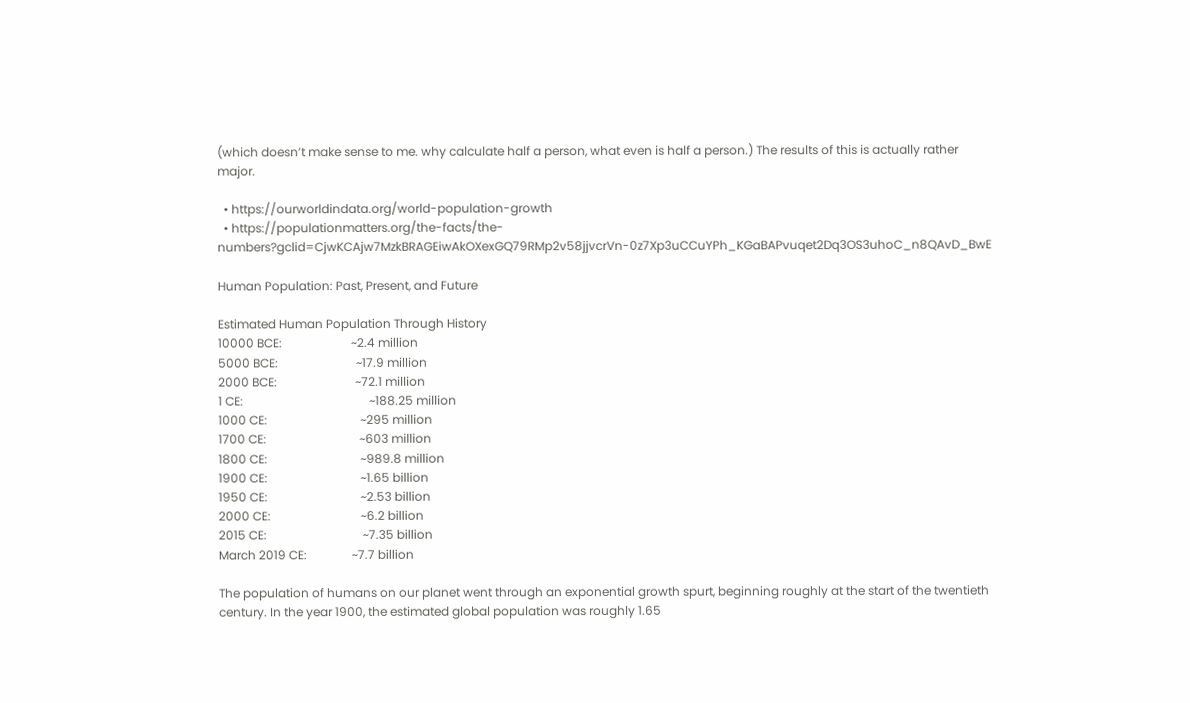(which doesn’t make sense to me. why calculate half a person, what even is half a person.) The results of this is actually rather major.

  • https://ourworldindata.org/world-population-growth
  • https://populationmatters.org/the-facts/the-numbers?gclid=CjwKCAjw7MzkBRAGEiwAkOXexGQ79RMp2v58jjvcrVn-0z7Xp3uCCuYPh_KGaBAPvuqet2Dq3OS3uhoC_n8QAvD_BwE

Human Population: Past, Present, and Future

Estimated Human Population Through History
10000 BCE:                       ~2.4 million
5000 BCE:                          ~17.9 million
2000 BCE:                          ~72.1 million
1 CE:                                          ~188.25 million
1000 CE:                               ~295 million
1700 CE:                               ~603 million
1800 CE:                               ~989.8 million
1900 CE:                               ~1.65 billion
1950 CE:                               ~2.53 billion
2000 CE:                              ~6.2 billion
2015 CE:                                ~7.35 billion
March 2019 CE:               ~7.7 billion

The population of humans on our planet went through an exponential growth spurt, beginning roughly at the start of the twentieth century. In the year 1900, the estimated global population was roughly 1.65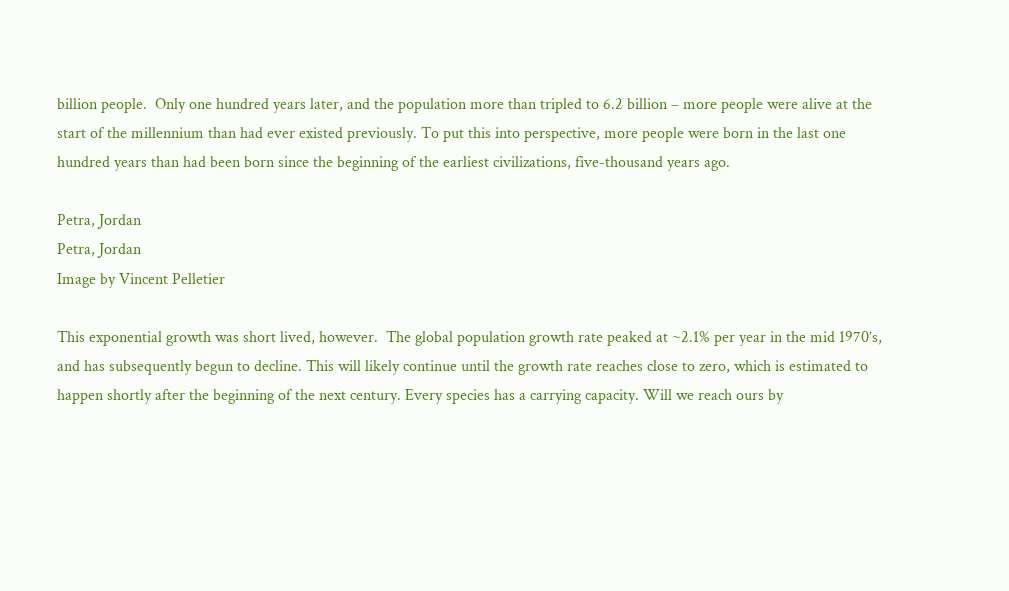billion people.  Only one hundred years later, and the population more than tripled to 6.2 billion – more people were alive at the start of the millennium than had ever existed previously. To put this into perspective, more people were born in the last one hundred years than had been born since the beginning of the earliest civilizations, five-thousand years ago.

Petra, Jordan
Petra, Jordan
Image by Vincent Pelletier

This exponential growth was short lived, however.  The global population growth rate peaked at ~2.1% per year in the mid 1970’s, and has subsequently begun to decline. This will likely continue until the growth rate reaches close to zero, which is estimated to happen shortly after the beginning of the next century. Every species has a carrying capacity. Will we reach ours by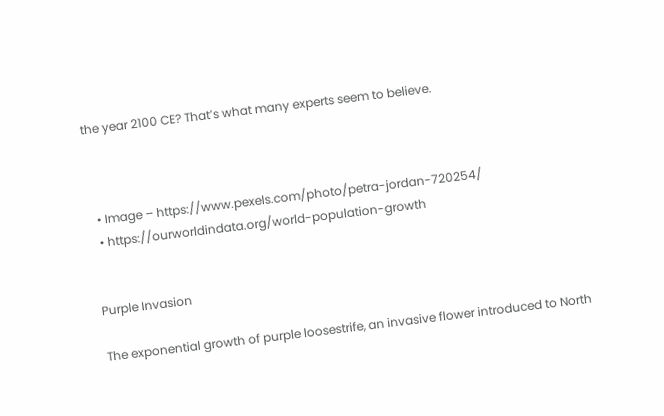the year 2100 CE? That’s what many experts seem to believe.



  • Image – https://www.pexels.com/photo/petra-jordan-720254/
  • https://ourworldindata.org/world-population-growth


Purple Invasion

The exponential growth of purple loosestrife, an invasive flower introduced to North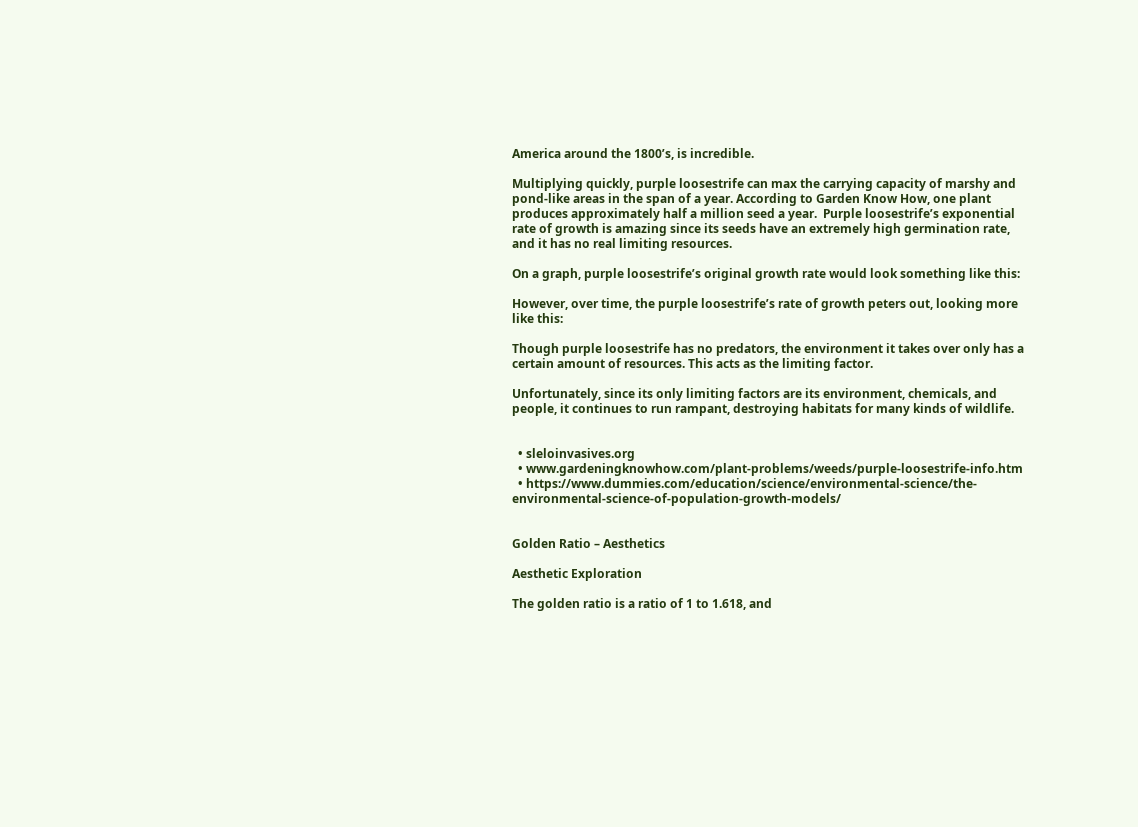America around the 1800’s, is incredible.

Multiplying quickly, purple loosestrife can max the carrying capacity of marshy and pond-like areas in the span of a year. According to Garden Know How, one plant produces approximately half a million seed a year.  Purple loosestrife’s exponential rate of growth is amazing since its seeds have an extremely high germination rate, and it has no real limiting resources.

On a graph, purple loosestrife’s original growth rate would look something like this:

However, over time, the purple loosestrife’s rate of growth peters out, looking more like this:

Though purple loosestrife has no predators, the environment it takes over only has a certain amount of resources. This acts as the limiting factor.

Unfortunately, since its only limiting factors are its environment, chemicals, and people, it continues to run rampant, destroying habitats for many kinds of wildlife.


  • sleloinvasives.org
  • www.gardeningknowhow.com/plant-problems/weeds/purple-loosestrife-info.htm
  • https://www.dummies.com/education/science/environmental-science/the-environmental-science-of-population-growth-models/


Golden Ratio – Aesthetics

Aesthetic Exploration

The golden ratio is a ratio of 1 to 1.618, and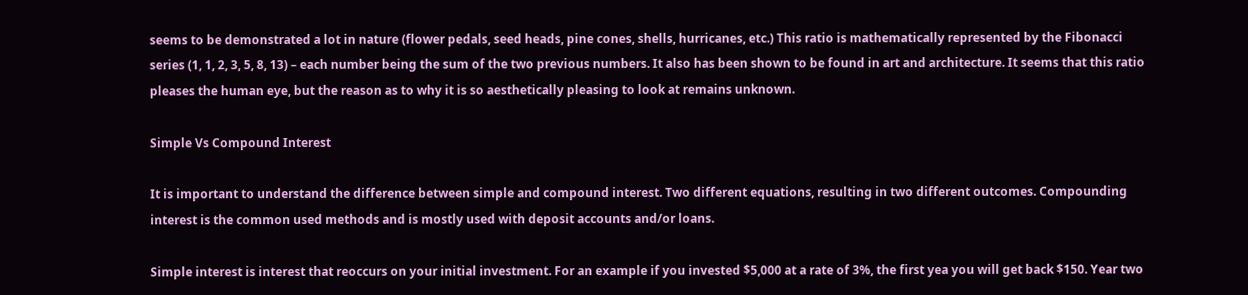seems to be demonstrated a lot in nature (flower pedals, seed heads, pine cones, shells, hurricanes, etc.) This ratio is mathematically represented by the Fibonacci series (1, 1, 2, 3, 5, 8, 13) – each number being the sum of the two previous numbers. It also has been shown to be found in art and architecture. It seems that this ratio pleases the human eye, but the reason as to why it is so aesthetically pleasing to look at remains unknown.

Simple Vs Compound Interest

It is important to understand the difference between simple and compound interest. Two different equations, resulting in two different outcomes. Compounding interest is the common used methods and is mostly used with deposit accounts and/or loans.

Simple interest is interest that reoccurs on your initial investment. For an example if you invested $5,000 at a rate of 3%, the first yea you will get back $150. Year two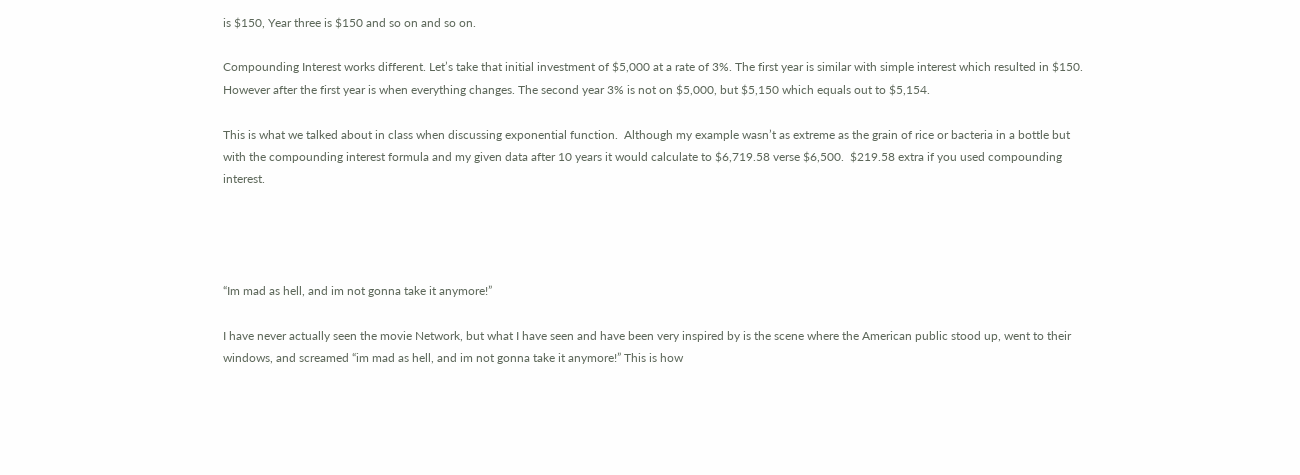is $150, Year three is $150 and so on and so on.

Compounding Interest works different. Let’s take that initial investment of $5,000 at a rate of 3%. The first year is similar with simple interest which resulted in $150. However after the first year is when everything changes. The second year 3% is not on $5,000, but $5,150 which equals out to $5,154.

This is what we talked about in class when discussing exponential function.  Although my example wasn’t as extreme as the grain of rice or bacteria in a bottle but with the compounding interest formula and my given data after 10 years it would calculate to $6,719.58 verse $6,500.  $219.58 extra if you used compounding interest.




“Im mad as hell, and im not gonna take it anymore!”

I have never actually seen the movie Network, but what I have seen and have been very inspired by is the scene where the American public stood up, went to their windows, and screamed “im mad as hell, and im not gonna take it anymore!” This is how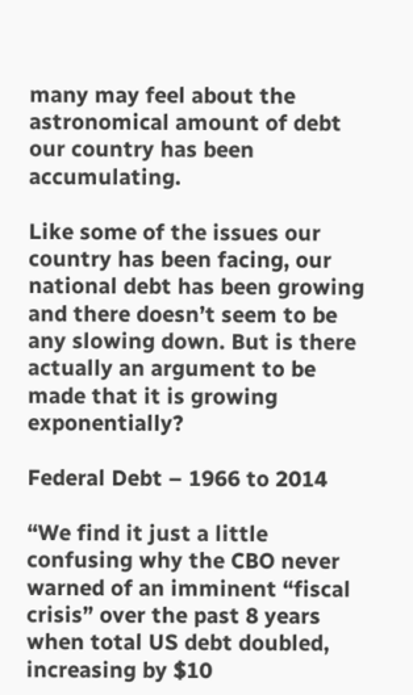many may feel about the astronomical amount of debt our country has been accumulating.

Like some of the issues our country has been facing, our national debt has been growing and there doesn’t seem to be any slowing down. But is there actually an argument to be made that it is growing exponentially?

Federal Debt – 1966 to 2014

“We find it just a little confusing why the CBO never warned of an imminent “fiscal crisis” over the past 8 years when total US debt doubled, increasing by $10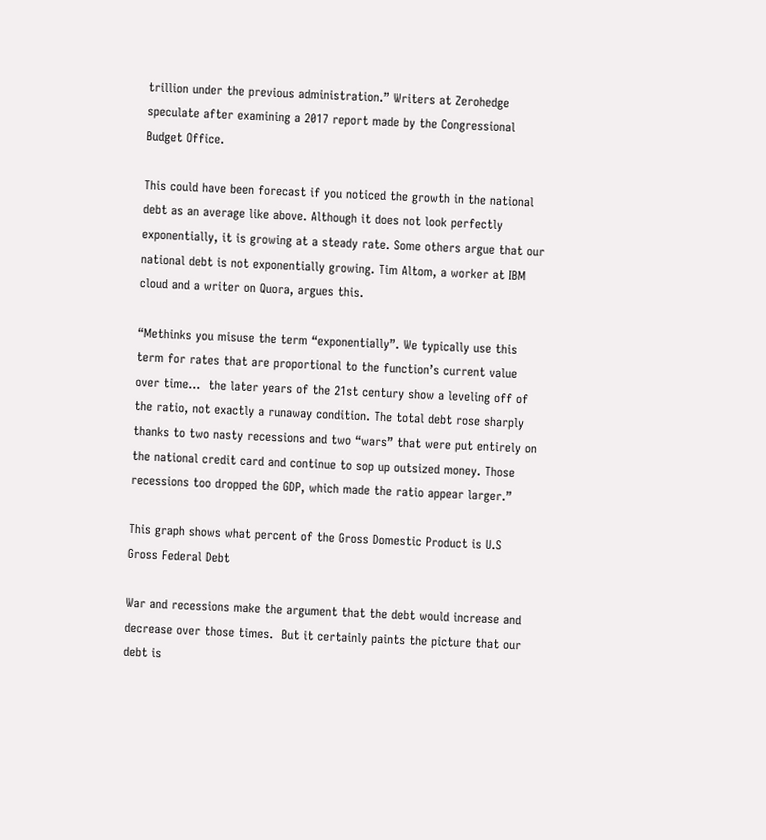trillion under the previous administration.” Writers at Zerohedge speculate after examining a 2017 report made by the Congressional Budget Office.

This could have been forecast if you noticed the growth in the national debt as an average like above. Although it does not look perfectly exponentially, it is growing at a steady rate. Some others argue that our national debt is not exponentially growing. Tim Altom, a worker at IBM cloud and a writer on Quora, argues this.

“Methinks you misuse the term “exponentially”. We typically use this term for rates that are proportional to the function’s current value over time…  the later years of the 21st century show a leveling off of the ratio, not exactly a runaway condition. The total debt rose sharply thanks to two nasty recessions and two “wars” that were put entirely on the national credit card and continue to sop up outsized money. Those recessions too dropped the GDP, which made the ratio appear larger.”

This graph shows what percent of the Gross Domestic Product is U.S Gross Federal Debt

War and recessions make the argument that the debt would increase and decrease over those times.  But it certainly paints the picture that our debt is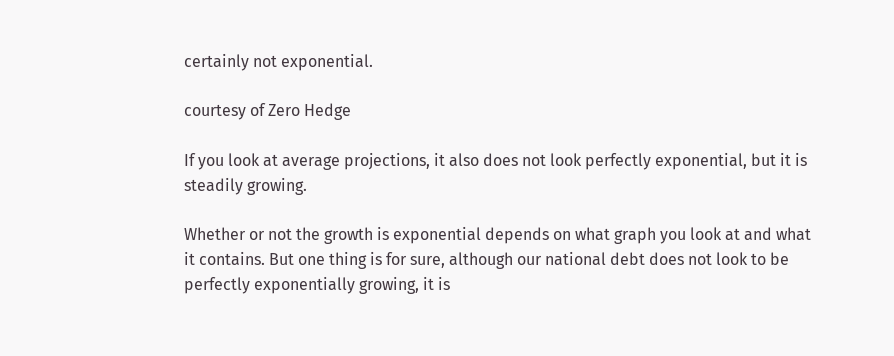certainly not exponential.

courtesy of Zero Hedge

If you look at average projections, it also does not look perfectly exponential, but it is steadily growing.

Whether or not the growth is exponential depends on what graph you look at and what it contains. But one thing is for sure, although our national debt does not look to be perfectly exponentially growing, it is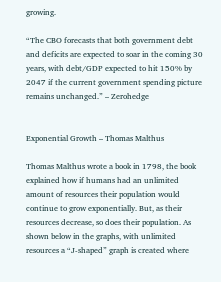growing.

“The CBO forecasts that both government debt and deficits are expected to soar in the coming 30 years, with debt/GDP expected to hit 150% by 2047 if the current government spending picture remains unchanged.” – Zerohedge


Exponential Growth – Thomas Malthus

Thomas Malthus wrote a book in 1798, the book explained how if humans had an unlimited amount of resources their population would continue to grow exponentially. But, as their resources decrease, so does their population. As shown below in the graphs, with unlimited resources a “J-shaped” graph is created where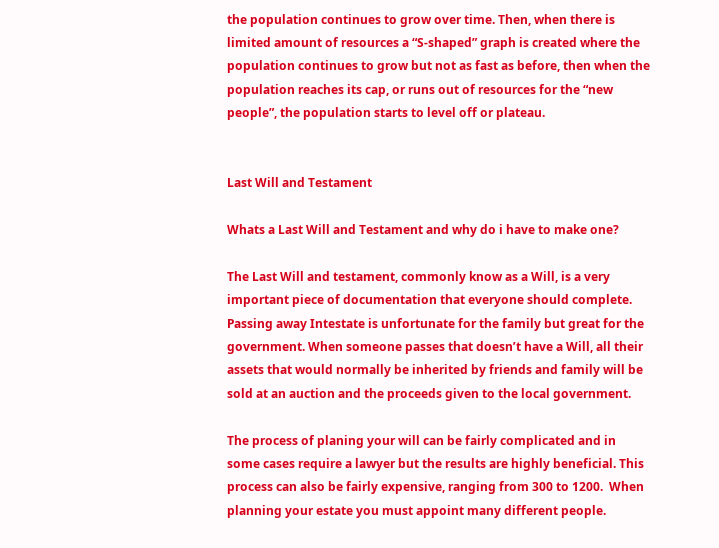the population continues to grow over time. Then, when there is limited amount of resources a “S-shaped” graph is created where the population continues to grow but not as fast as before, then when the population reaches its cap, or runs out of resources for the “new people”, the population starts to level off or plateau.


Last Will and Testament

Whats a Last Will and Testament and why do i have to make one?

The Last Will and testament, commonly know as a Will, is a very important piece of documentation that everyone should complete. Passing away Intestate is unfortunate for the family but great for the government. When someone passes that doesn’t have a Will, all their assets that would normally be inherited by friends and family will be sold at an auction and the proceeds given to the local government.

The process of planing your will can be fairly complicated and in some cases require a lawyer but the results are highly beneficial. This process can also be fairly expensive, ranging from 300 to 1200.  When planning your estate you must appoint many different people.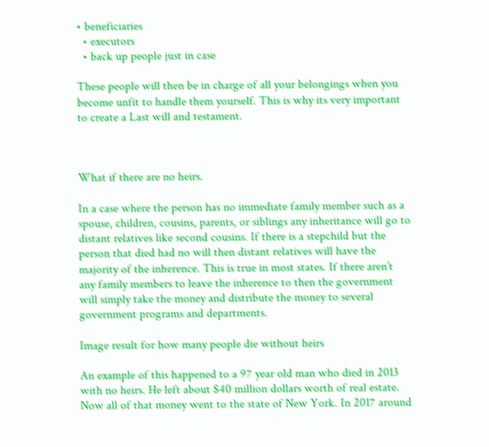• beneficiaries
  • executors
  • back up people just in case

These people will then be in charge of all your belongings when you become unfit to handle them yourself. This is why its very important to create a Last will and testament.



What if there are no heirs.

In a case where the person has no immediate family member such as a spouse, children, cousins, parents, or siblings any inheritance will go to distant relatives like second cousins. If there is a stepchild but the person that died had no will then distant relatives will have the majority of the inherence. This is true in most states. If there aren’t any family members to leave the inherence to then the government will simply take the money and distribute the money to several government programs and departments.

Image result for how many people die without heirs

An example of this happened to a 97 year old man who died in 2013 with no heirs. He left about $40 million dollars worth of real estate. Now all of that money went to the state of New York. In 2017 around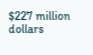$227 million dollars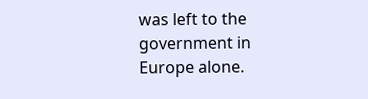was left to the government in Europe alone.